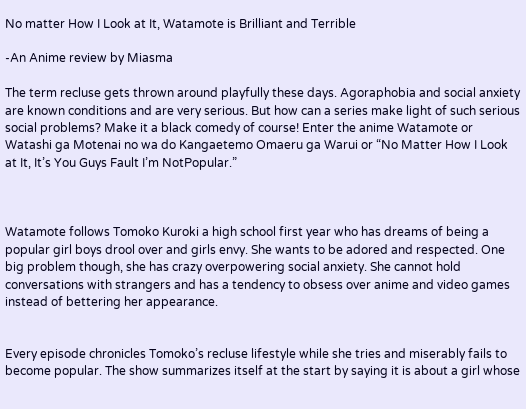No matter How I Look at It, Watamote is Brilliant and Terrible

-An Anime review by Miasma

The term recluse gets thrown around playfully these days. Agoraphobia and social anxiety are known conditions and are very serious. But how can a series make light of such serious social problems? Make it a black comedy of course! Enter the anime Watamote or Watashi ga Motenai no wa do Kangaetemo Omaeru ga Warui or “No Matter How I Look at It, It’s You Guys Fault I’m NotPopular.”



Watamote follows Tomoko Kuroki a high school first year who has dreams of being a popular girl boys drool over and girls envy. She wants to be adored and respected. One big problem though, she has crazy overpowering social anxiety. She cannot hold conversations with strangers and has a tendency to obsess over anime and video games instead of bettering her appearance.


Every episode chronicles Tomoko’s recluse lifestyle while she tries and miserably fails to become popular. The show summarizes itself at the start by saying it is about a girl whose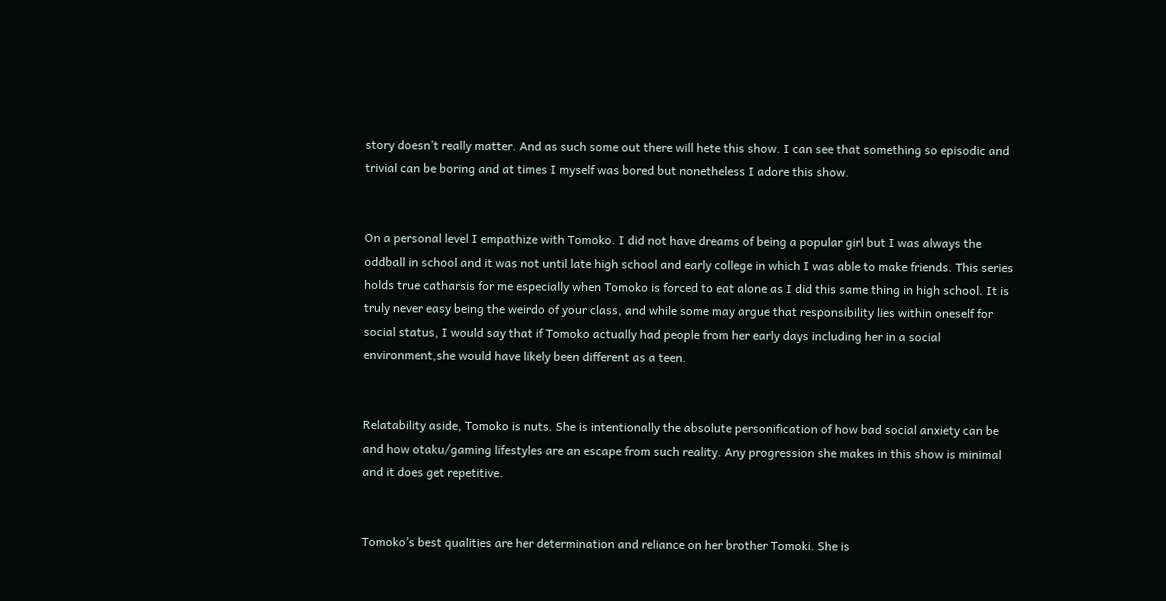story doesn’t really matter. And as such some out there will hete this show. I can see that something so episodic and trivial can be boring and at times I myself was bored but nonetheless I adore this show.


On a personal level I empathize with Tomoko. I did not have dreams of being a popular girl but I was always the oddball in school and it was not until late high school and early college in which I was able to make friends. This series holds true catharsis for me especially when Tomoko is forced to eat alone as I did this same thing in high school. It is truly never easy being the weirdo of your class, and while some may argue that responsibility lies within oneself for social status, I would say that if Tomoko actually had people from her early days including her in a social environment,she would have likely been different as a teen.


Relatability aside, Tomoko is nuts. She is intentionally the absolute personification of how bad social anxiety can be and how otaku/gaming lifestyles are an escape from such reality. Any progression she makes in this show is minimal and it does get repetitive.


Tomoko’s best qualities are her determination and reliance on her brother Tomoki. She is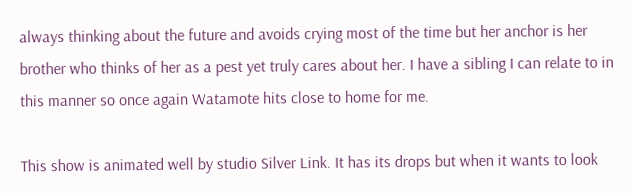always thinking about the future and avoids crying most of the time but her anchor is her brother who thinks of her as a pest yet truly cares about her. I have a sibling I can relate to in this manner so once again Watamote hits close to home for me.

This show is animated well by studio Silver Link. It has its drops but when it wants to look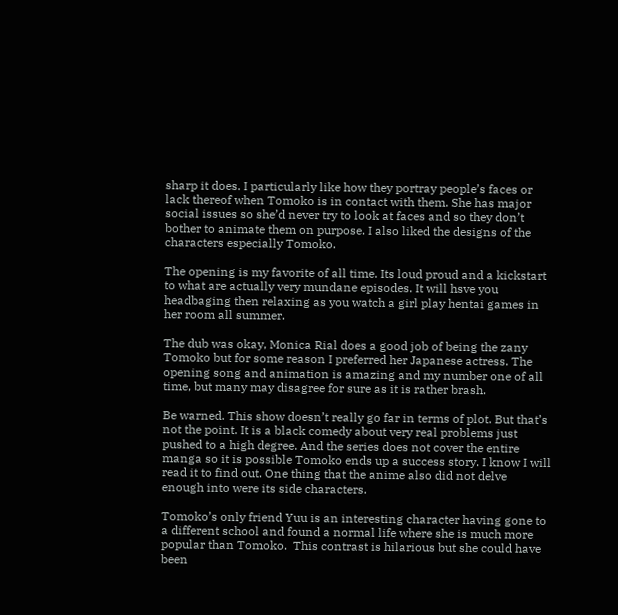sharp it does. I particularly like how they portray people’s faces or lack thereof when Tomoko is in contact with them. She has major social issues so she’d never try to look at faces and so they don’t bother to animate them on purpose. I also liked the designs of the characters especially Tomoko.

The opening is my favorite of all time. Its loud proud and a kickstart to what are actually very mundane episodes. It will hsve you headbaging then relaxing as you watch a girl play hentai games in her room all summer.

The dub was okay, Monica Rial does a good job of being the zany Tomoko but for some reason I preferred her Japanese actress. The opening song and animation is amazing and my number one of all time, but many may disagree for sure as it is rather brash.

Be warned. This show doesn’t really go far in terms of plot. But that’s not the point. It is a black comedy about very real problems just pushed to a high degree. And the series does not cover the entire manga so it is possible Tomoko ends up a success story. I know I will read it to find out. One thing that the anime also did not delve enough into were its side characters.

Tomoko’s only friend Yuu is an interesting character having gone to a different school and found a normal life where she is much more popular than Tomoko.  This contrast is hilarious but she could have been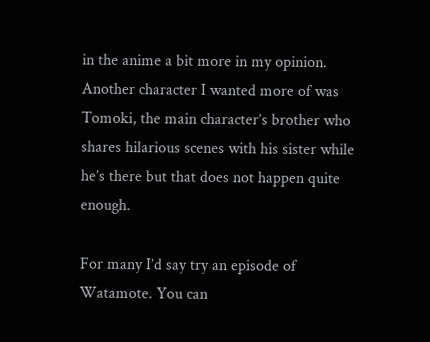in the anime a bit more in my opinion.  Another character I wanted more of was Tomoki, the main character’s brother who shares hilarious scenes with his sister while he’s there but that does not happen quite enough.

For many I’d say try an episode of Watamote. You can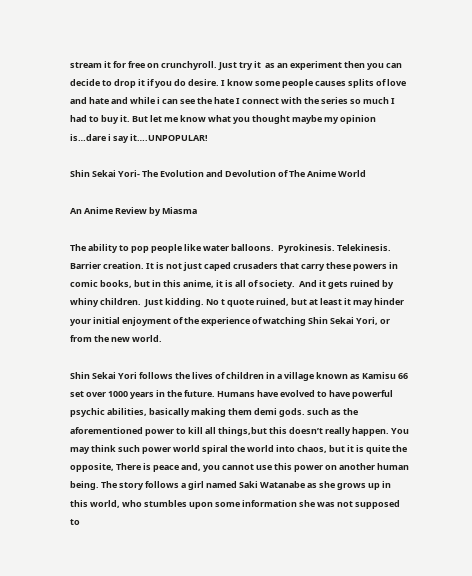stream it for free on crunchyroll. Just try it  as an experiment then you can decide to drop it if you do desire. I know some people causes splits of love and hate and while i can see the hate I connect with the series so much I had to buy it. But let me know what you thought maybe my opinion is…dare i say it….UNPOPULAR!

Shin Sekai Yori- The Evolution and Devolution of The Anime World

An Anime Review by Miasma

The ability to pop people like water balloons.  Pyrokinesis. Telekinesis. Barrier creation. It is not just caped crusaders that carry these powers in comic books, but in this anime, it is all of society.  And it gets ruined by whiny children.  Just kidding. No t quote ruined, but at least it may hinder your initial enjoyment of the experience of watching Shin Sekai Yori, or from the new world.

Shin Sekai Yori follows the lives of children in a village known as Kamisu 66 set over 1000 years in the future. Humans have evolved to have powerful psychic abilities, basically making them demi gods. such as the aforementioned power to kill all things,but this doesn’t really happen. You may think such power world spiral the world into chaos, but it is quite the opposite, There is peace and, you cannot use this power on another human being. The story follows a girl named Saki Watanabe as she grows up in this world, who stumbles upon some information she was not supposed to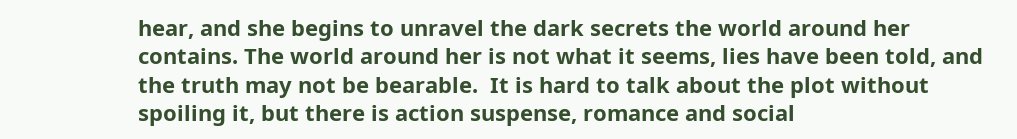hear, and she begins to unravel the dark secrets the world around her contains. The world around her is not what it seems, lies have been told, and the truth may not be bearable.  It is hard to talk about the plot without spoiling it, but there is action suspense, romance and social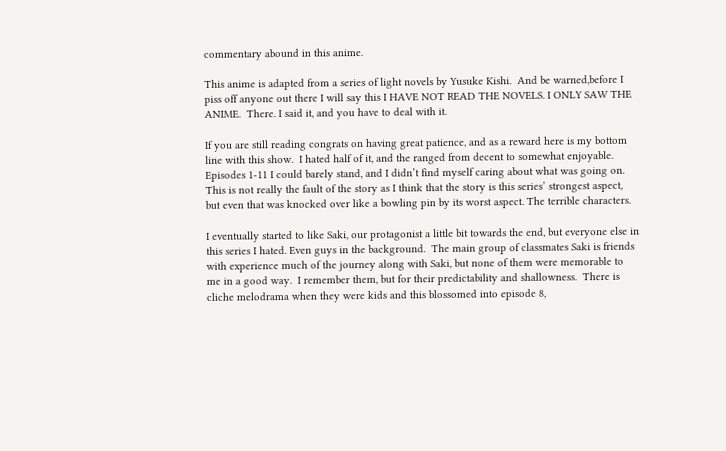commentary abound in this anime.

This anime is adapted from a series of light novels by Yusuke Kishi.  And be warned,before I piss off anyone out there I will say this I HAVE NOT READ THE NOVELS. I ONLY SAW THE ANIME.  There. I said it, and you have to deal with it.

If you are still reading congrats on having great patience, and as a reward here is my bottom line with this show.  I hated half of it, and the ranged from decent to somewhat enjoyable. Episodes 1-11 I could barely stand, and I didn’t find myself caring about what was going on.  This is not really the fault of the story as I think that the story is this series’ strongest aspect, but even that was knocked over like a bowling pin by its worst aspect. The terrible characters.

I eventually started to like Saki, our protagonist a little bit towards the end, but everyone else in this series I hated. Even guys in the background.  The main group of classmates Saki is friends with experience much of the journey along with Saki, but none of them were memorable to me in a good way.  I remember them, but for their predictability and shallowness.  There is cliche melodrama when they were kids and this blossomed into episode 8,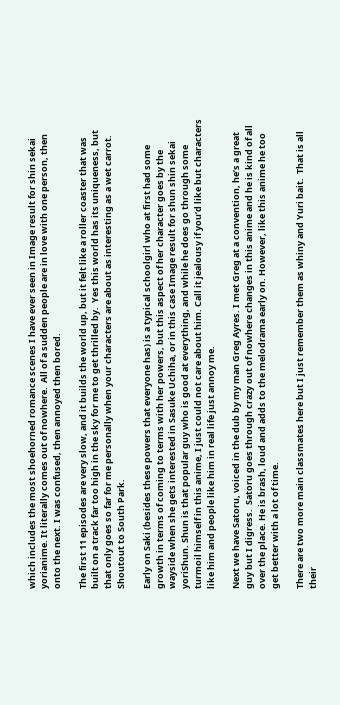which includes the most shoehorned romance scenes I have ever seen in Image result for shin sekai yorianime. It literally comes out of nowhere.  All of a sudden people are in love with one person, then onto the next. I was confused, then annoyed then bored.

The first 11 episodes are very slow, and it builds the world up, but it felt like a roller coaster that was built on a track far too high in the sky for me to get thrilled by.  Yes this world has its uniqueness, but that only goes so far for me personally when your characters are about as interesting as a wet carrot.  Shoutout to South Park.

Early on Saki (besides these powers that everyone has) is a typical schoolgirl who at first had some growth in terms of coming to terms with her powers, but this aspect of her character goes by the wayside when she gets interested in Sasuke Uchiha, or in this case Image result for shun shin sekai yoriShun. Shun is that popular guy who is good at everything, and while he does go through some turmoil himself in this anime, I just could not care about him. Call it jealousy if you’d like but characters like him and people like him in real life just annoy me.

Next we have Satoru, voiced in the dub by my man Greg Ayres. I met Greg at a convention, he’s a great guy but I digress.  Satoru goes through crazy out of nowhere changes in this anime and he is kind of all over the place. He is brash, loud and adds to the melodrama early on. However, like this anime he too get better with a lot of time.

There are two more main classmates here but I just remember them as whiny and Yuri bait.  That is all their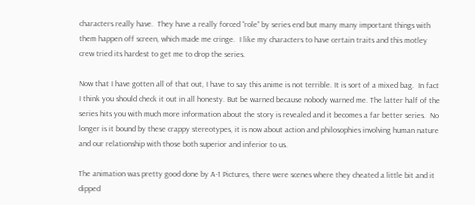characters really have.  They have a really forced “role” by series end but many many important things with them happen off screen, which made me cringe.  I like my characters to have certain traits and this motley crew tried its hardest to get me to drop the series.

Now that I have gotten all of that out, I have to say this anime is not terrible. It is sort of a mixed bag.  In fact I think you should check it out in all honesty. But be warned because nobody warned me. The latter half of the series hits you with much more information about the story is revealed and it becomes a far better series.  No longer is it bound by these crappy stereotypes, it is now about action and philosophies involving human nature and our relationship with those both superior and inferior to us.

The animation was pretty good done by A-1 Pictures, there were scenes where they cheated a little bit and it dipped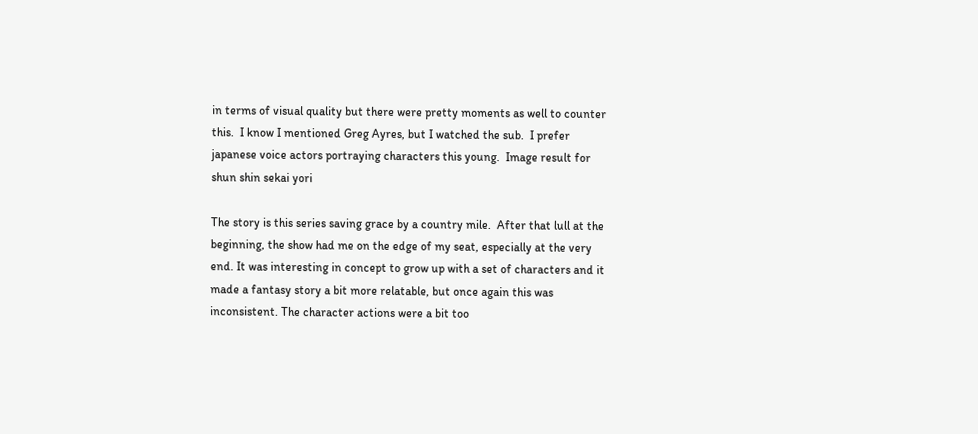in terms of visual quality but there were pretty moments as well to counter this.  I know I mentioned Greg Ayres, but I watched the sub.  I prefer japanese voice actors portraying characters this young.  Image result for shun shin sekai yori

The story is this series saving grace by a country mile.  After that lull at the beginning, the show had me on the edge of my seat, especially at the very end. It was interesting in concept to grow up with a set of characters and it made a fantasy story a bit more relatable, but once again this was inconsistent. The character actions were a bit too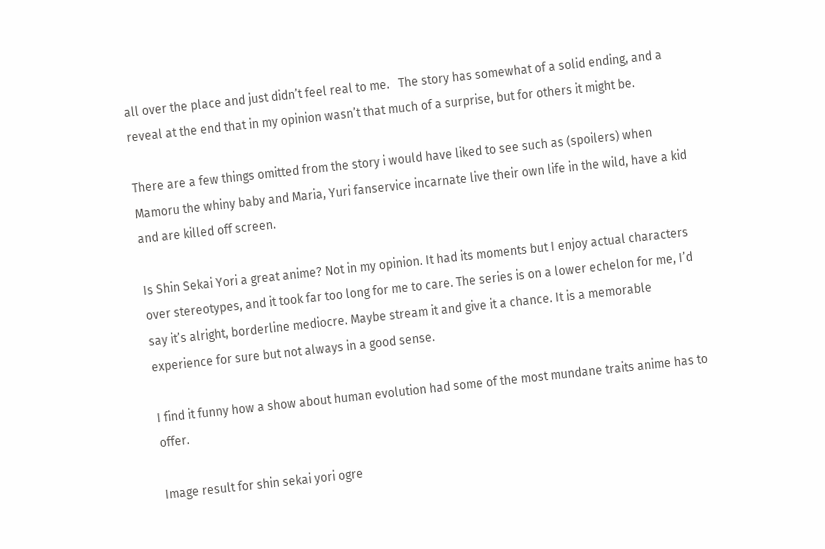all over the place and just didn’t feel real to me.   The story has somewhat of a solid ending, and a reveal at the end that in my opinion wasn’t that much of a surprise, but for others it might be.

There are a few things omitted from the story i would have liked to see such as (spoilers) when Mamoru the whiny baby and Maria, Yuri fanservice incarnate live their own life in the wild, have a kid and are killed off screen.

Is Shin Sekai Yori a great anime? Not in my opinion. It had its moments but I enjoy actual characters over stereotypes, and it took far too long for me to care. The series is on a lower echelon for me, I’d say it’s alright, borderline mediocre. Maybe stream it and give it a chance. It is a memorable experience for sure but not always in a good sense.

I find it funny how a show about human evolution had some of the most mundane traits anime has to offer.

Image result for shin sekai yori ogre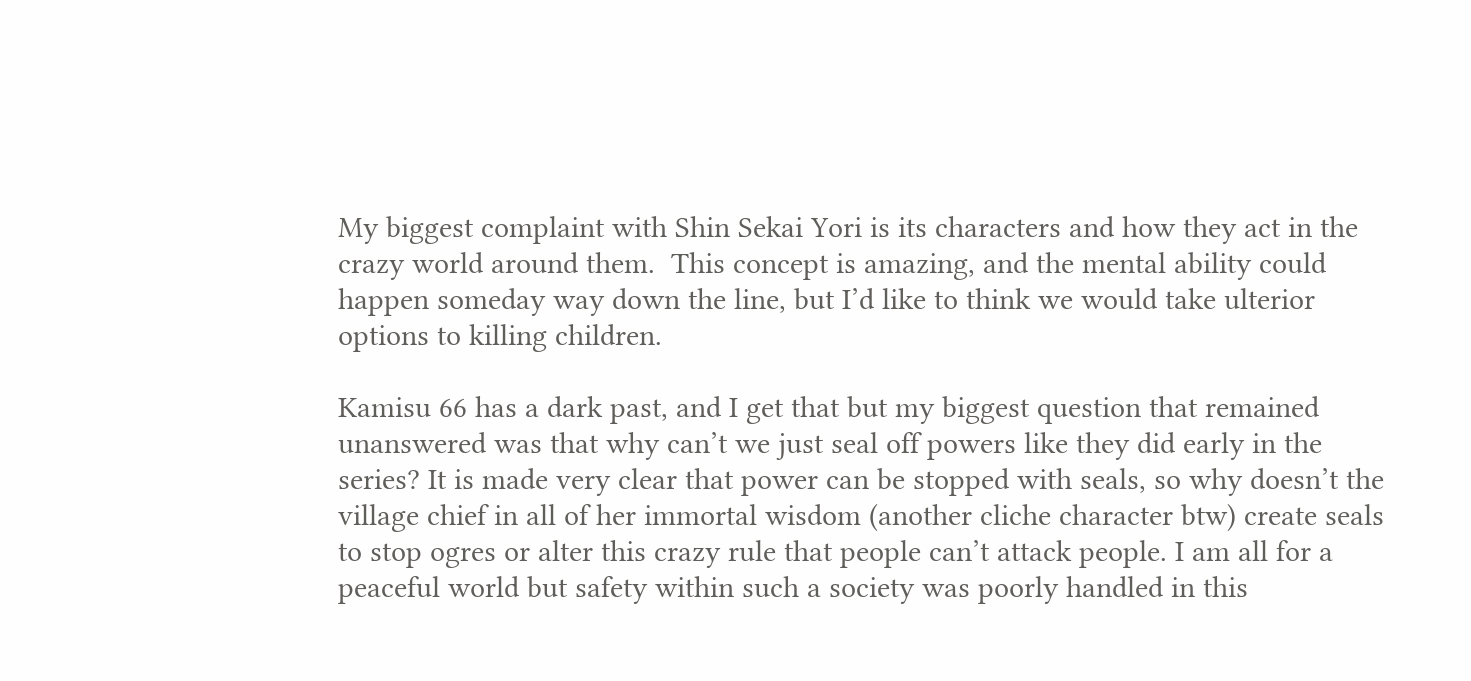My biggest complaint with Shin Sekai Yori is its characters and how they act in the crazy world around them.  This concept is amazing, and the mental ability could happen someday way down the line, but I’d like to think we would take ulterior options to killing children.

Kamisu 66 has a dark past, and I get that but my biggest question that remained unanswered was that why can’t we just seal off powers like they did early in the series? It is made very clear that power can be stopped with seals, so why doesn’t the village chief in all of her immortal wisdom (another cliche character btw) create seals to stop ogres or alter this crazy rule that people can’t attack people. I am all for a peaceful world but safety within such a society was poorly handled in this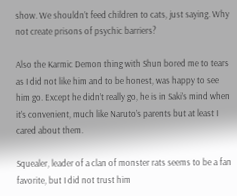show. We shouldn’t feed children to cats, just saying. Why not create prisons of psychic barriers?

Also the Karmic Demon thing with Shun bored me to tears as I did not like him and to be honest, was happy to see him go. Except he didn’t really go, he is in Saki’s mind when it’s convenient, much like Naruto’s parents but at least I cared about them.

Squealer, leader of a clan of monster rats seems to be a fan favorite, but I did not trust him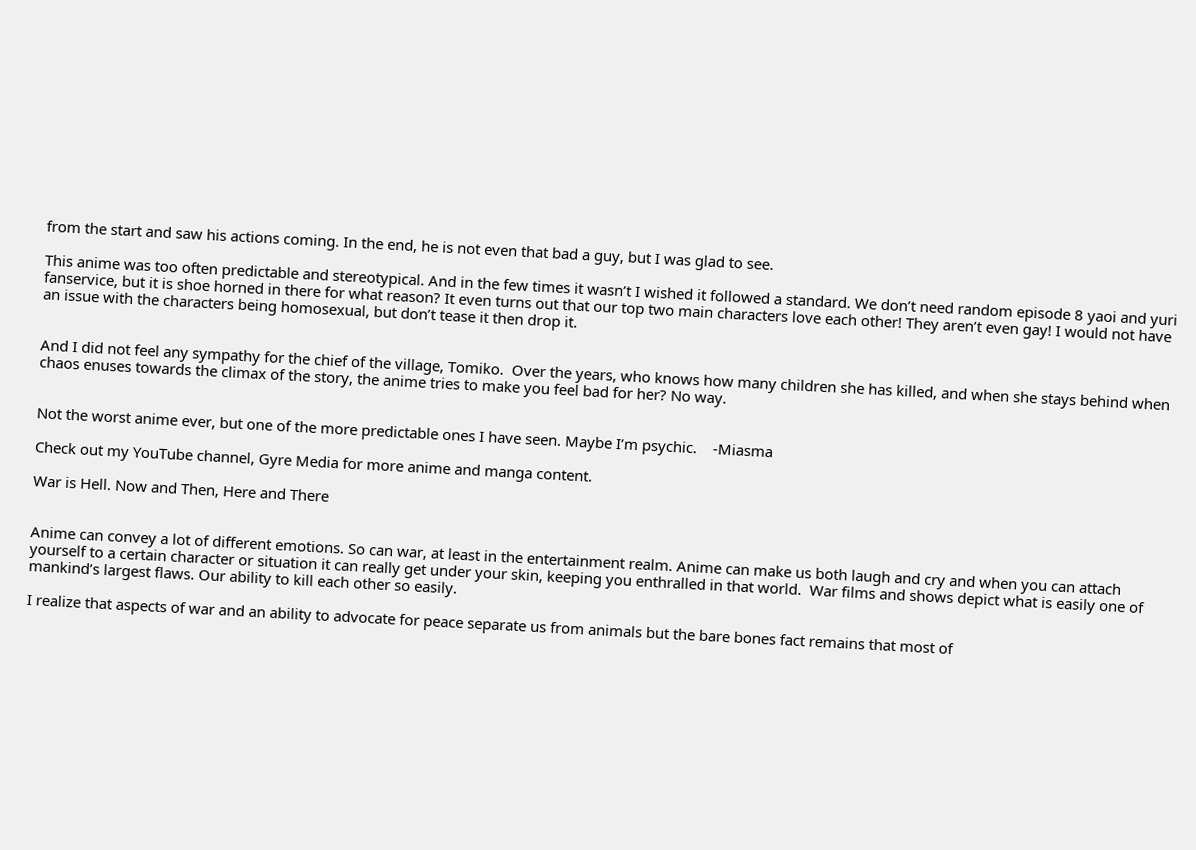from the start and saw his actions coming. In the end, he is not even that bad a guy, but I was glad to see.

This anime was too often predictable and stereotypical. And in the few times it wasn’t I wished it followed a standard. We don’t need random episode 8 yaoi and yuri fanservice, but it is shoe horned in there for what reason? It even turns out that our top two main characters love each other! They aren’t even gay! I would not have an issue with the characters being homosexual, but don’t tease it then drop it.


And I did not feel any sympathy for the chief of the village, Tomiko.  Over the years, who knows how many children she has killed, and when she stays behind when chaos enuses towards the climax of the story, the anime tries to make you feel bad for her? No way.


Not the worst anime ever, but one of the more predictable ones I have seen. Maybe I’m psychic.    -Miasma

Check out my YouTube channel, Gyre Media for more anime and manga content.

War is Hell. Now and Then, Here and There


Anime can convey a lot of different emotions. So can war, at least in the entertainment realm. Anime can make us both laugh and cry and when you can attach yourself to a certain character or situation it can really get under your skin, keeping you enthralled in that world.  War films and shows depict what is easily one of mankind’s largest flaws. Our ability to kill each other so easily.

I realize that aspects of war and an ability to advocate for peace separate us from animals but the bare bones fact remains that most of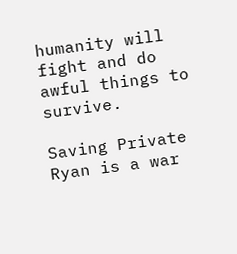humanity will fight and do awful things to survive.

Saving Private Ryan is a war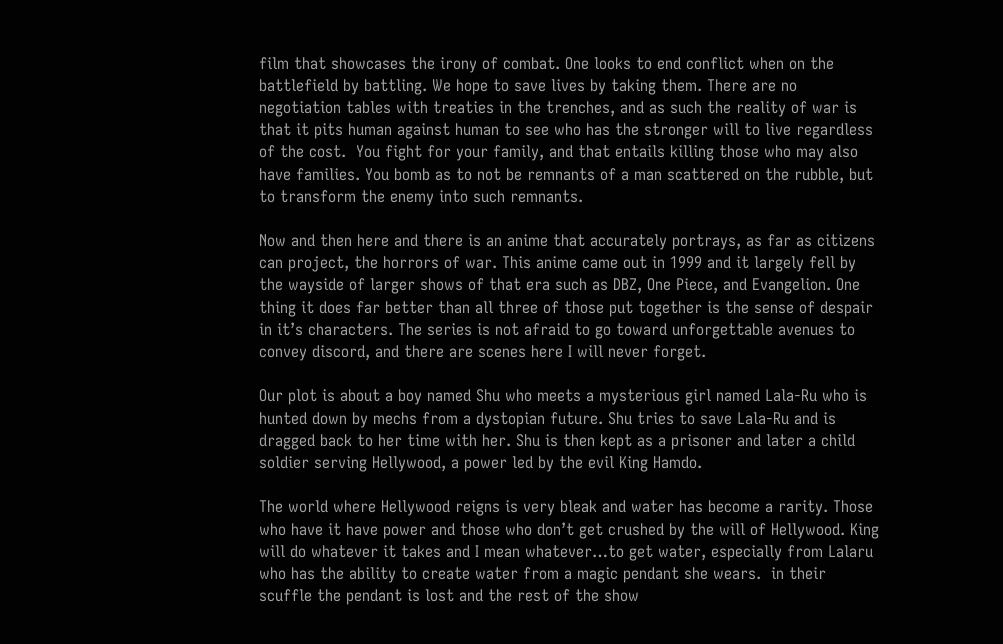film that showcases the irony of combat. One looks to end conflict when on the battlefield by battling. We hope to save lives by taking them. There are no negotiation tables with treaties in the trenches, and as such the reality of war is that it pits human against human to see who has the stronger will to live regardless of the cost.  You fight for your family, and that entails killing those who may also have families. You bomb as to not be remnants of a man scattered on the rubble, but to transform the enemy into such remnants.

Now and then here and there is an anime that accurately portrays, as far as citizens can project, the horrors of war. This anime came out in 1999 and it largely fell by the wayside of larger shows of that era such as DBZ, One Piece, and Evangelion. One thing it does far better than all three of those put together is the sense of despair in it’s characters. The series is not afraid to go toward unforgettable avenues to convey discord, and there are scenes here I will never forget.

Our plot is about a boy named Shu who meets a mysterious girl named Lala-Ru who is hunted down by mechs from a dystopian future. Shu tries to save Lala-Ru and is dragged back to her time with her. Shu is then kept as a prisoner and later a child soldier serving Hellywood, a power led by the evil King Hamdo.

The world where Hellywood reigns is very bleak and water has become a rarity. Those who have it have power and those who don’t get crushed by the will of Hellywood. King will do whatever it takes and I mean whatever…to get water, especially from Lalaru who has the ability to create water from a magic pendant she wears.  in their scuffle the pendant is lost and the rest of the show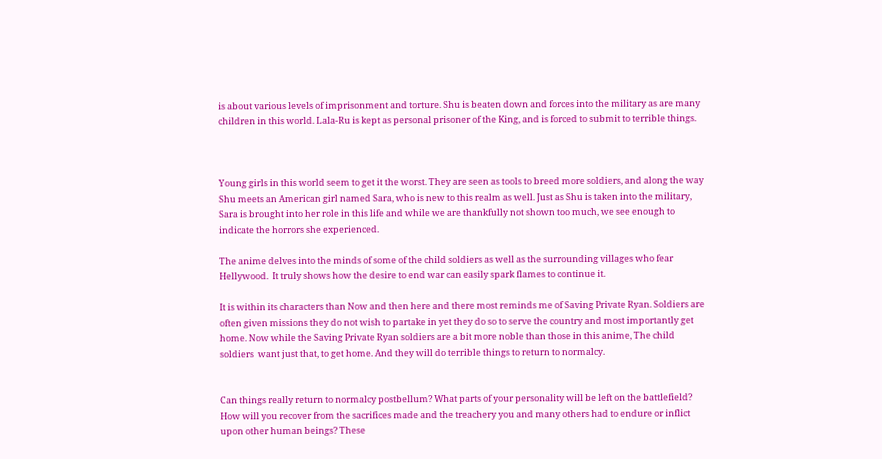is about various levels of imprisonment and torture. Shu is beaten down and forces into the military as are many children in this world. Lala-Ru is kept as personal prisoner of the King, and is forced to submit to terrible things.



Young girls in this world seem to get it the worst. They are seen as tools to breed more soldiers, and along the way Shu meets an American girl named Sara, who is new to this realm as well. Just as Shu is taken into the military, Sara is brought into her role in this life and while we are thankfully not shown too much, we see enough to indicate the horrors she experienced.

The anime delves into the minds of some of the child soldiers as well as the surrounding villages who fear Hellywood.  It truly shows how the desire to end war can easily spark flames to continue it.

It is within its characters than Now and then here and there most reminds me of Saving Private Ryan. Soldiers are often given missions they do not wish to partake in yet they do so to serve the country and most importantly get home. Now while the Saving Private Ryan soldiers are a bit more noble than those in this anime, The child soldiers  want just that, to get home. And they will do terrible things to return to normalcy.


Can things really return to normalcy postbellum? What parts of your personality will be left on the battlefield? How will you recover from the sacrifices made and the treachery you and many others had to endure or inflict upon other human beings? These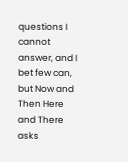questions I cannot answer, and I bet few can, but Now and Then Here and There asks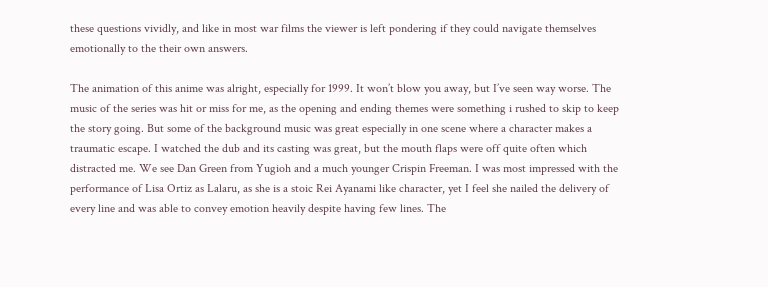these questions vividly, and like in most war films the viewer is left pondering if they could navigate themselves emotionally to the their own answers.

The animation of this anime was alright, especially for 1999. It won’t blow you away, but I’ve seen way worse. The music of the series was hit or miss for me, as the opening and ending themes were something i rushed to skip to keep the story going. But some of the background music was great especially in one scene where a character makes a traumatic escape. I watched the dub and its casting was great, but the mouth flaps were off quite often which distracted me. We see Dan Green from Yugioh and a much younger Crispin Freeman. I was most impressed with the performance of Lisa Ortiz as Lalaru, as she is a stoic Rei Ayanami like character, yet I feel she nailed the delivery of every line and was able to convey emotion heavily despite having few lines. The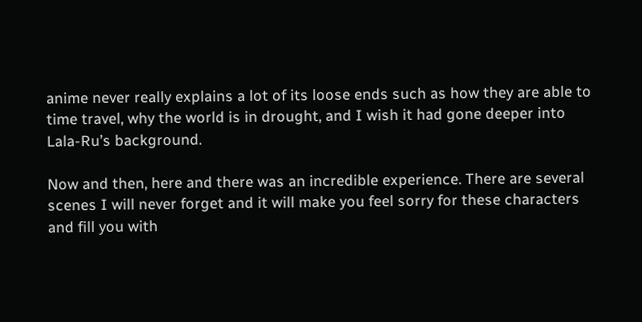anime never really explains a lot of its loose ends such as how they are able to time travel, why the world is in drought, and I wish it had gone deeper into Lala-Ru’s background.

Now and then, here and there was an incredible experience. There are several scenes I will never forget and it will make you feel sorry for these characters and fill you with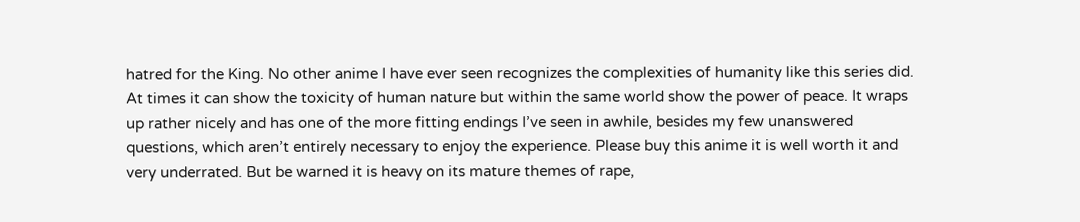hatred for the King. No other anime I have ever seen recognizes the complexities of humanity like this series did. At times it can show the toxicity of human nature but within the same world show the power of peace. It wraps up rather nicely and has one of the more fitting endings I’ve seen in awhile, besides my few unanswered questions, which aren’t entirely necessary to enjoy the experience. Please buy this anime it is well worth it and very underrated. But be warned it is heavy on its mature themes of rape,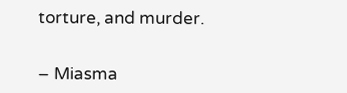torture, and murder.


– Miasma